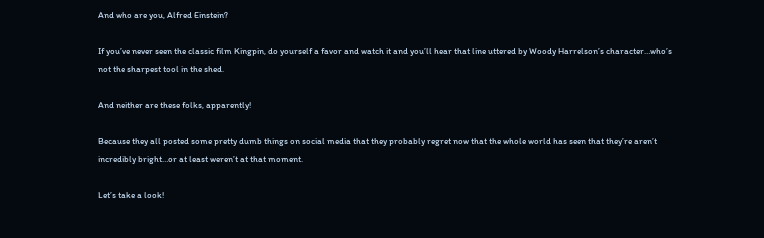And who are you, Alfred Einstein?

If you’ve never seen the classic film Kingpin, do yourself a favor and watch it and you’ll hear that line uttered by Woody Harrelson’s character…who’s not the sharpest tool in the shed.

And neither are these folks, apparently!

Because they all posted some pretty dumb things on social media that they probably regret now that the whole world has seen that they’re aren’t incredibly bright…or at least weren’t at that moment.

Let’s take a look!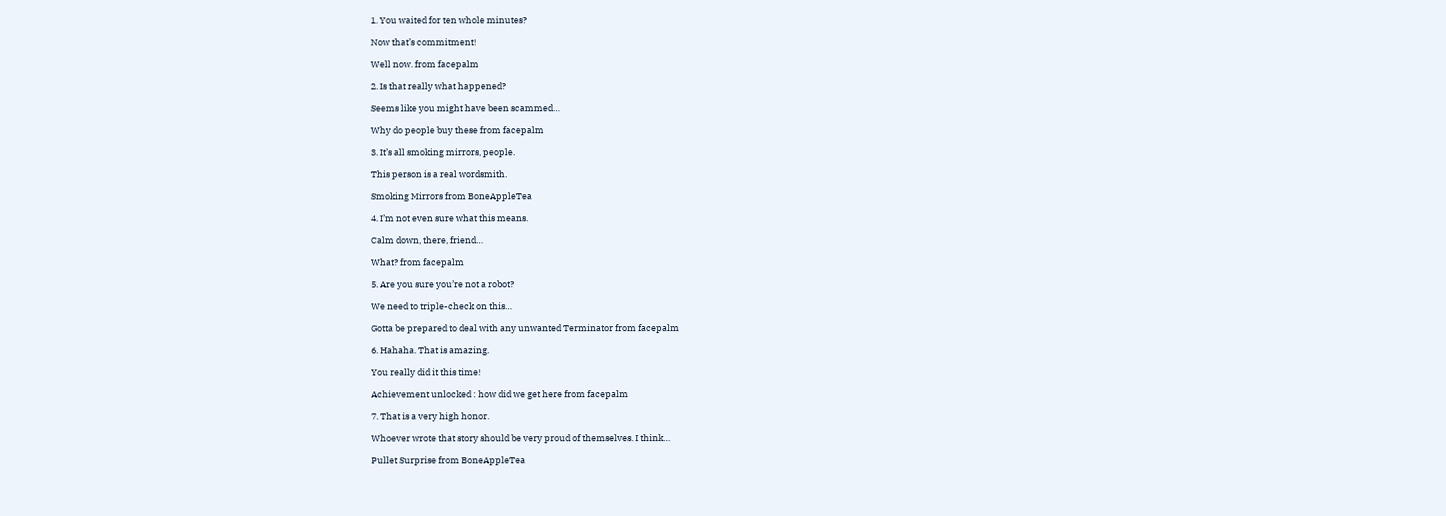1. You waited for ten whole minutes?

Now that’s commitment!

Well now. from facepalm

2. Is that really what happened?

Seems like you might have been scammed…

Why do people buy these from facepalm

3. It’s all smoking mirrors, people.

This person is a real wordsmith.

Smoking Mirrors from BoneAppleTea

4. I’m not even sure what this means.

Calm down, there, friend…

What? from facepalm

5. Are you sure you’re not a robot?

We need to triple-check on this…

Gotta be prepared to deal with any unwanted Terminator from facepalm

6. Hahaha. That is amazing.

You really did it this time!

Achievement unlocked : how did we get here from facepalm

7. That is a very high honor.

Whoever wrote that story should be very proud of themselves. I think…

Pullet Surprise from BoneAppleTea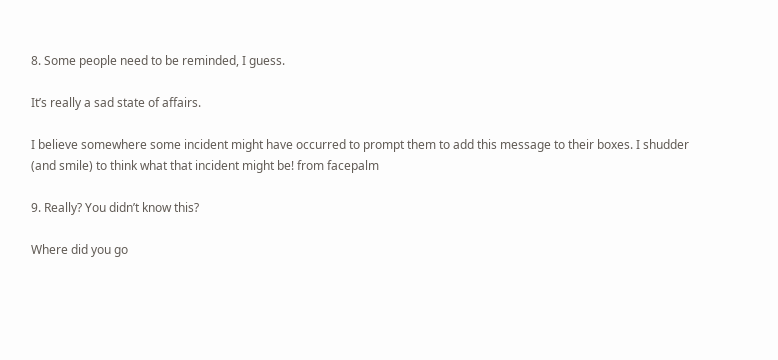8. Some people need to be reminded, I guess.

It’s really a sad state of affairs.

I believe somewhere some incident might have occurred to prompt them to add this message to their boxes. I shudder (and smile) to think what that incident might be! from facepalm

9. Really? You didn’t know this?

Where did you go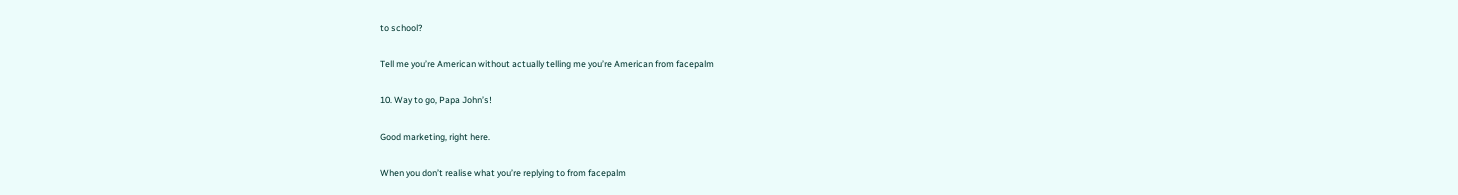to school?

Tell me you’re American without actually telling me you’re American from facepalm

10. Way to go, Papa John’s!

Good marketing, right here.

When you don’t realise what you’re replying to from facepalm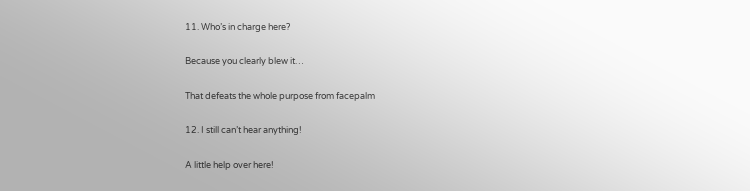11. Who’s in charge here?

Because you clearly blew it…

That defeats the whole purpose from facepalm

12. I still can’t hear anything!

A little help over here!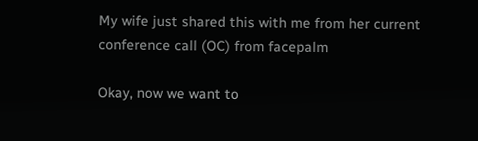My wife just shared this with me from her current conference call (OC) from facepalm

Okay, now we want to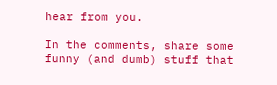hear from you.

In the comments, share some funny (and dumb) stuff that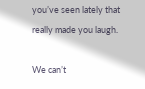you’ve seen lately that really made you laugh.

We can’t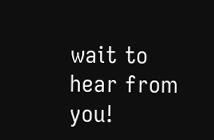wait to hear from you!